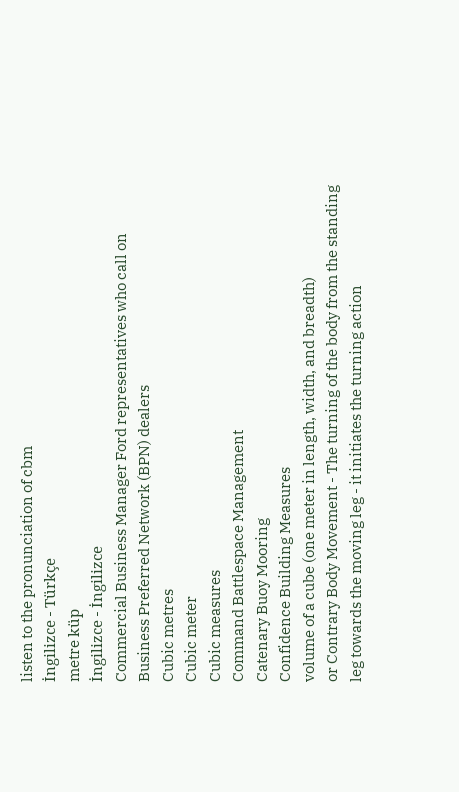listen to the pronunciation of cbm
İngilizce - Türkçe
metre küp
İngilizce - İngilizce
Commercial Business Manager Ford representatives who call on Business Preferred Network (BPN) dealers
Cubic metres
Cubic meter
Cubic measures
Command Battlespace Management
Catenary Buoy Mooring
Confidence Building Measures
volume of a cube (one meter in length, width, and breadth)
or Contrary Body Movement - The turning of the body from the standing leg towards the moving leg - it initiates the turning action